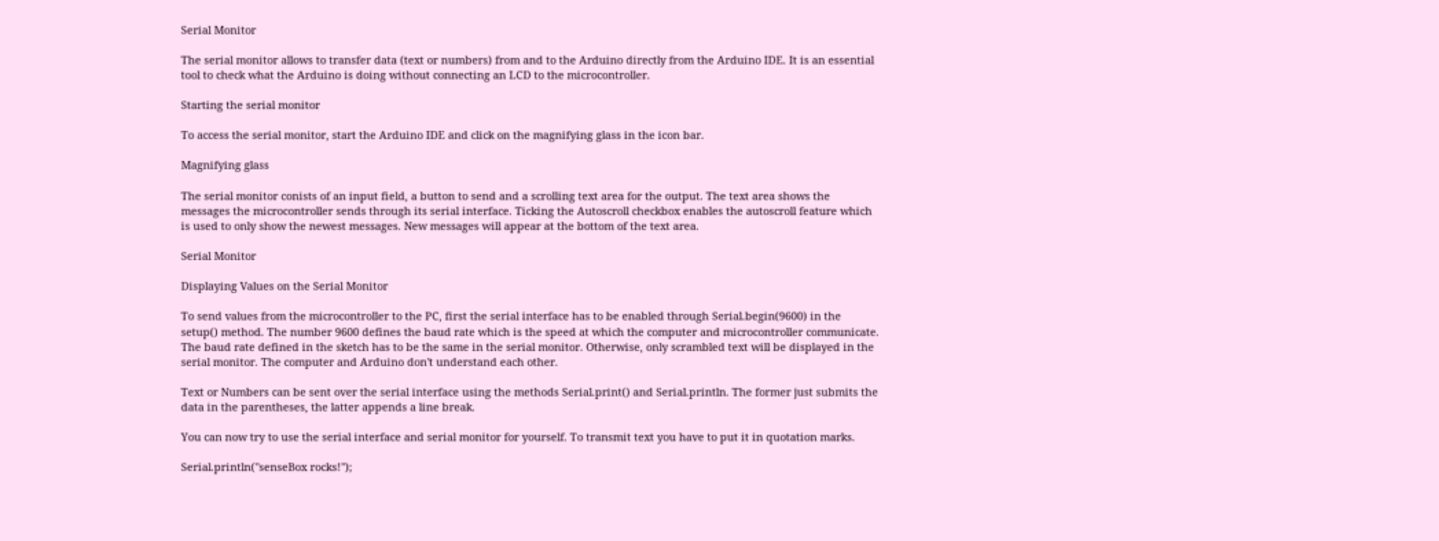Serial Monitor

The serial monitor allows to transfer data (text or numbers) from and to the Arduino directly from the Arduino IDE. It is an essential tool to check what the Arduino is doing without connecting an LCD to the microcontroller.

Starting the serial monitor

To access the serial monitor, start the Arduino IDE and click on the magnifying glass in the icon bar.

Magnifying glass

The serial monitor conists of an input field, a button to send and a scrolling text area for the output. The text area shows the messages the microcontroller sends through its serial interface. Ticking the Autoscroll checkbox enables the autoscroll feature which is used to only show the newest messages. New messages will appear at the bottom of the text area.

Serial Monitor

Displaying Values on the Serial Monitor

To send values from the microcontroller to the PC, first the serial interface has to be enabled through Serial.begin(9600) in the setup() method. The number 9600 defines the baud rate which is the speed at which the computer and microcontroller communicate. The baud rate defined in the sketch has to be the same in the serial monitor. Otherwise, only scrambled text will be displayed in the serial monitor. The computer and Arduino don't understand each other.

Text or Numbers can be sent over the serial interface using the methods Serial.print() and Serial.println. The former just submits the data in the parentheses, the latter appends a line break.

You can now try to use the serial interface and serial monitor for yourself. To transmit text you have to put it in quotation marks.

Serial.println("senseBox rocks!");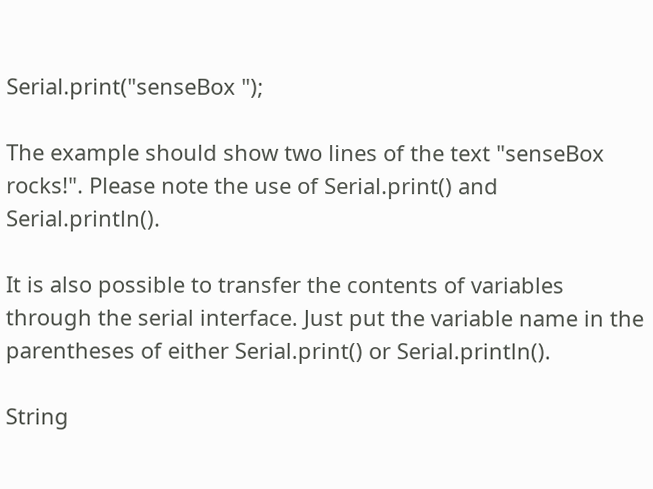Serial.print("senseBox ");

The example should show two lines of the text "senseBox rocks!". Please note the use of Serial.print() and Serial.println().

It is also possible to transfer the contents of variables through the serial interface. Just put the variable name in the parentheses of either Serial.print() or Serial.println().

String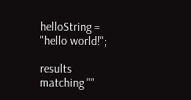helloString = "hello world!";

results matching ""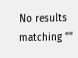No results matching ""